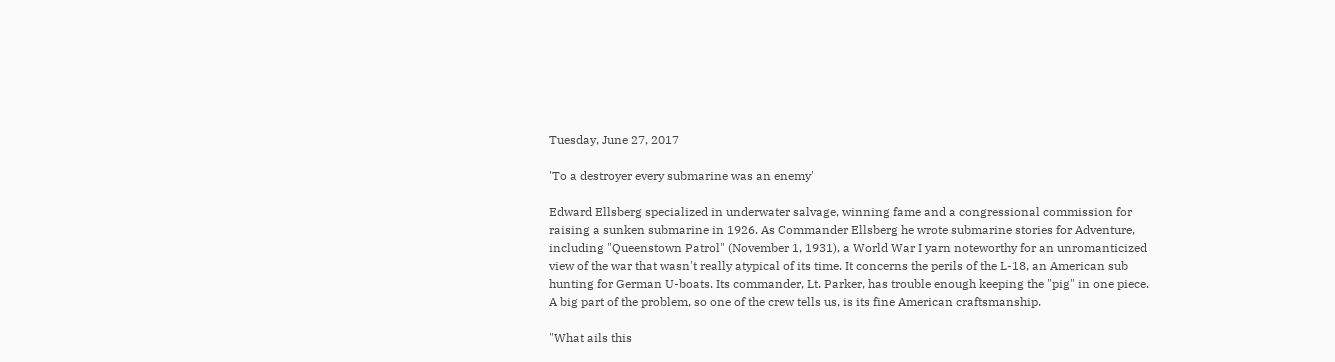Tuesday, June 27, 2017

'To a destroyer every submarine was an enemy'

Edward Ellsberg specialized in underwater salvage, winning fame and a congressional commission for raising a sunken submarine in 1926. As Commander Ellsberg he wrote submarine stories for Adventure, including "Queenstown Patrol" (November 1, 1931), a World War I yarn noteworthy for an unromanticized view of the war that wasn't really atypical of its time. It concerns the perils of the L-18, an American sub hunting for German U-boats. Its commander, Lt. Parker, has trouble enough keeping the "pig" in one piece. A big part of the problem, so one of the crew tells us, is its fine American craftsmanship.

"What ails this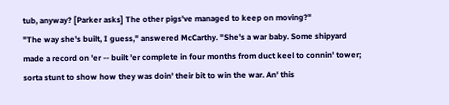tub, anyway? [Parker asks] The other pigs've managed to keep on moving?"
"The way she's built, I guess," answered McCarthy. "She's a war baby. Some shipyard made a record on 'er -- built 'er complete in four months from duct keel to connin' tower; sorta stunt to show how they was doin' their bit to win the war. An' this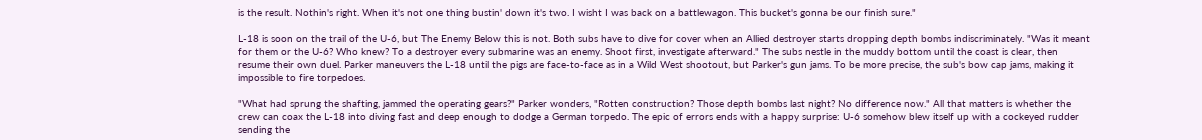is the result. Nothin's right. When it's not one thing bustin' down it's two. I wisht I was back on a battlewagon. This bucket's gonna be our finish sure."

L-18 is soon on the trail of the U-6, but The Enemy Below this is not. Both subs have to dive for cover when an Allied destroyer starts dropping depth bombs indiscriminately. "Was it meant for them or the U-6? Who knew? To a destroyer every submarine was an enemy. Shoot first, investigate afterward." The subs nestle in the muddy bottom until the coast is clear, then resume their own duel. Parker maneuvers the L-18 until the pigs are face-to-face as in a Wild West shootout, but Parker's gun jams. To be more precise, the sub's bow cap jams, making it impossible to fire torpedoes.

"What had sprung the shafting, jammed the operating gears?" Parker wonders, "Rotten construction? Those depth bombs last night? No difference now." All that matters is whether the crew can coax the L-18 into diving fast and deep enough to dodge a German torpedo. The epic of errors ends with a happy surprise: U-6 somehow blew itself up with a cockeyed rudder sending the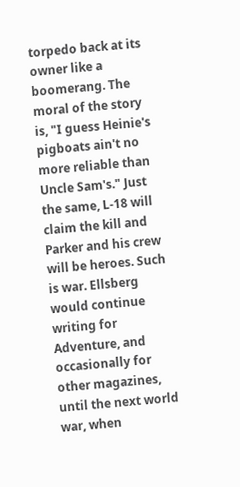torpedo back at its owner like a boomerang. The moral of the story is, "I guess Heinie's pigboats ain't no more reliable than Uncle Sam's." Just the same, L-18 will claim the kill and Parker and his crew will be heroes. Such is war. Ellsberg would continue writing for Adventure, and occasionally for other magazines, until the next world war, when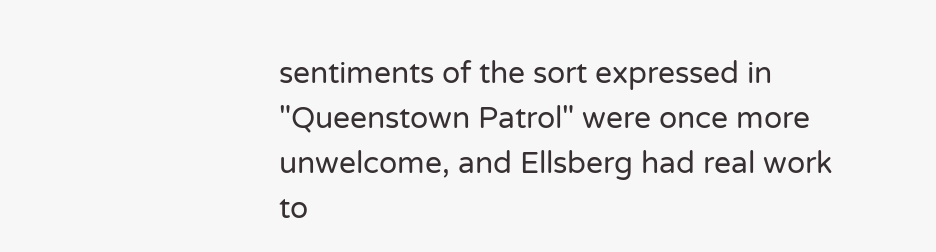sentiments of the sort expressed in "Queenstown Patrol" were once more unwelcome, and Ellsberg had real work to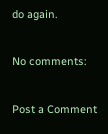do again.

No comments:

Post a Comment